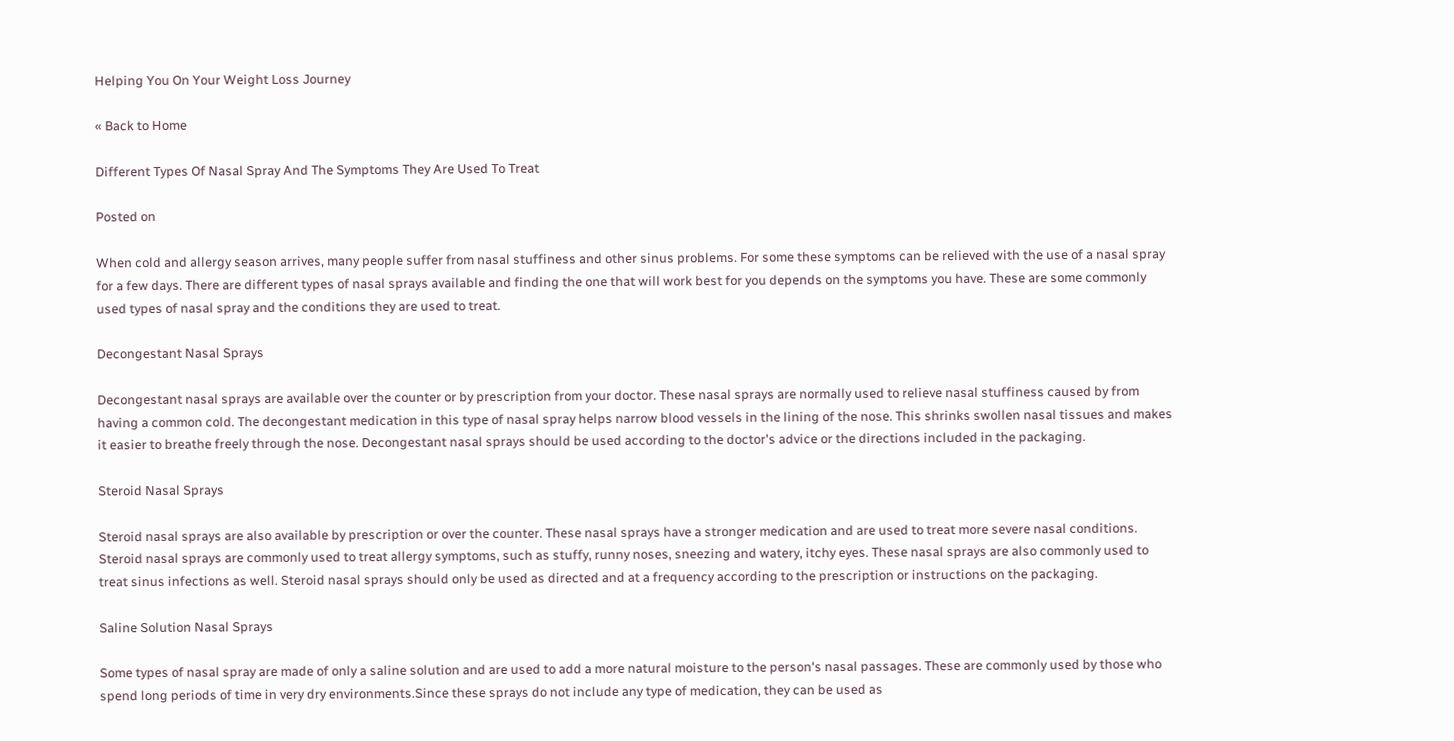Helping You On Your Weight Loss Journey

« Back to Home

Different Types Of Nasal Spray And The Symptoms They Are Used To Treat

Posted on

When cold and allergy season arrives, many people suffer from nasal stuffiness and other sinus problems. For some these symptoms can be relieved with the use of a nasal spray for a few days. There are different types of nasal sprays available and finding the one that will work best for you depends on the symptoms you have. These are some commonly used types of nasal spray and the conditions they are used to treat.

Decongestant Nasal Sprays

Decongestant nasal sprays are available over the counter or by prescription from your doctor. These nasal sprays are normally used to relieve nasal stuffiness caused by from having a common cold. The decongestant medication in this type of nasal spray helps narrow blood vessels in the lining of the nose. This shrinks swollen nasal tissues and makes it easier to breathe freely through the nose. Decongestant nasal sprays should be used according to the doctor's advice or the directions included in the packaging.

Steroid Nasal Sprays

Steroid nasal sprays are also available by prescription or over the counter. These nasal sprays have a stronger medication and are used to treat more severe nasal conditions. Steroid nasal sprays are commonly used to treat allergy symptoms, such as stuffy, runny noses, sneezing and watery, itchy eyes. These nasal sprays are also commonly used to treat sinus infections as well. Steroid nasal sprays should only be used as directed and at a frequency according to the prescription or instructions on the packaging.

Saline Solution Nasal Sprays

Some types of nasal spray are made of only a saline solution and are used to add a more natural moisture to the person's nasal passages. These are commonly used by those who spend long periods of time in very dry environments.Since these sprays do not include any type of medication, they can be used as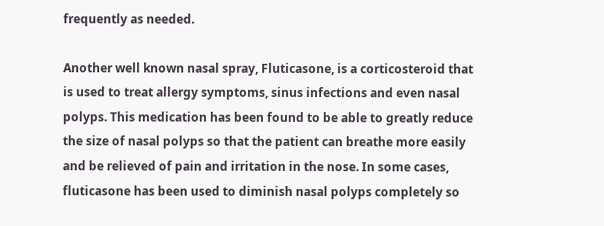frequently as needed.

Another well known nasal spray, Fluticasone, is a corticosteroid that is used to treat allergy symptoms, sinus infections and even nasal polyps. This medication has been found to be able to greatly reduce the size of nasal polyps so that the patient can breathe more easily and be relieved of pain and irritation in the nose. In some cases, fluticasone has been used to diminish nasal polyps completely so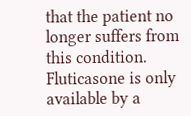that the patient no longer suffers from this condition. Fluticasone is only available by a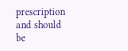prescription and should be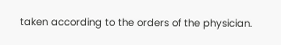taken according to the orders of the physician.